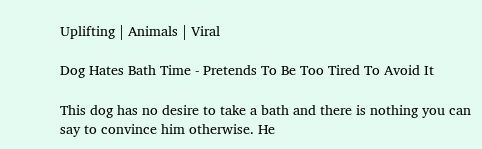Uplifting | Animals | Viral

Dog Hates Bath Time - Pretends To Be Too Tired To Avoid It

This dog has no desire to take a bath and there is nothing you can say to convince him otherwise. He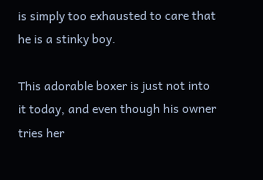is simply too exhausted to care that he is a stinky boy.

This adorable boxer is just not into it today, and even though his owner tries her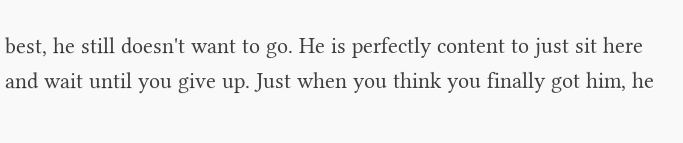best, he still doesn't want to go. He is perfectly content to just sit here and wait until you give up. Just when you think you finally got him, he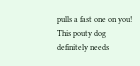pulls a fast one on you! This pouty dog definitely needs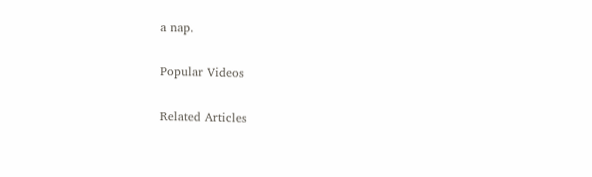a nap.

Popular Videos

Related Articles